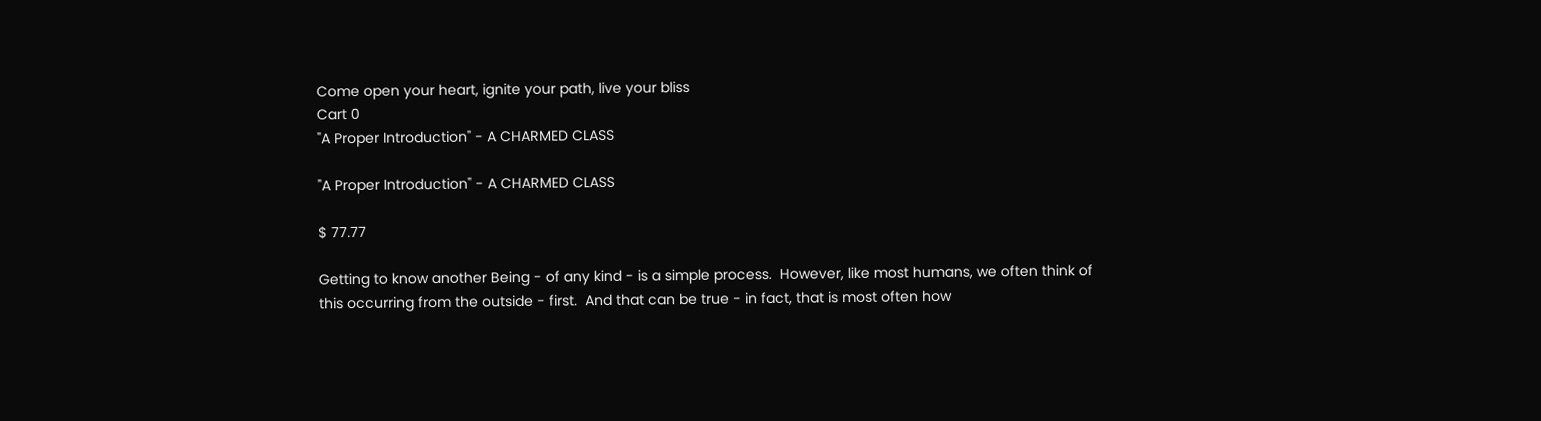Come open your heart, ignite your path, live your bliss
Cart 0
"A Proper Introduction" - A CHARMED CLASS

"A Proper Introduction" - A CHARMED CLASS

$ 77.77

Getting to know another Being - of any kind - is a simple process.  However, like most humans, we often think of this occurring from the outside - first.  And that can be true - in fact, that is most often how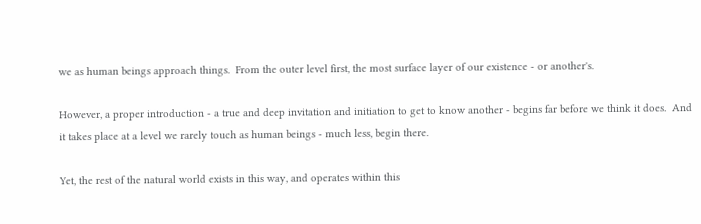we as human beings approach things.  From the outer level first, the most surface layer of our existence - or another's.

However, a proper introduction - a true and deep invitation and initiation to get to know another - begins far before we think it does.  And it takes place at a level we rarely touch as human beings - much less, begin there.

Yet, the rest of the natural world exists in this way, and operates within this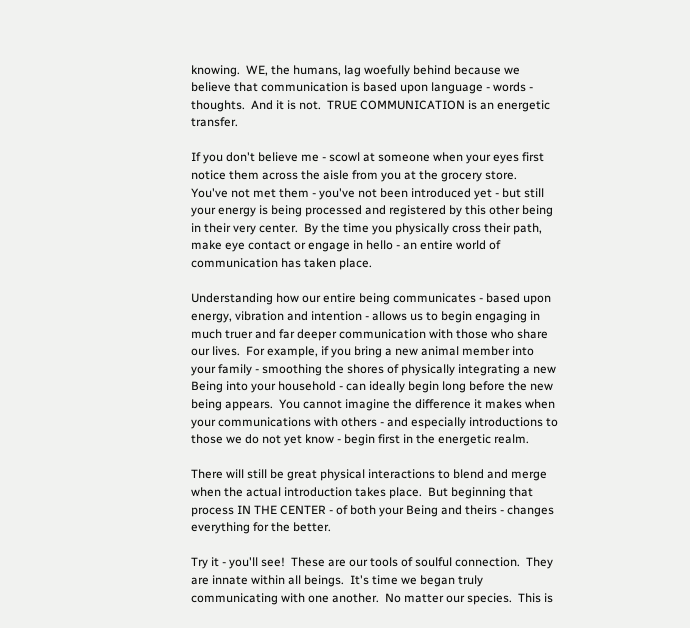knowing.  WE, the humans, lag woefully behind because we believe that communication is based upon language - words - thoughts.  And it is not.  TRUE COMMUNICATION is an energetic transfer.

If you don't believe me - scowl at someone when your eyes first notice them across the aisle from you at the grocery store.  You've not met them - you've not been introduced yet - but still your energy is being processed and registered by this other being in their very center.  By the time you physically cross their path, make eye contact or engage in hello - an entire world of communication has taken place.

Understanding how our entire being communicates - based upon energy, vibration and intention - allows us to begin engaging in much truer and far deeper communication with those who share our lives.  For example, if you bring a new animal member into your family - smoothing the shores of physically integrating a new Being into your household - can ideally begin long before the new being appears.  You cannot imagine the difference it makes when  your communications with others - and especially introductions to those we do not yet know - begin first in the energetic realm.

There will still be great physical interactions to blend and merge when the actual introduction takes place.  But beginning that process IN THE CENTER - of both your Being and theirs - changes everything for the better.

Try it - you'll see!  These are our tools of soulful connection.  They are innate within all beings.  It's time we began truly communicating with one another.  No matter our species.  This is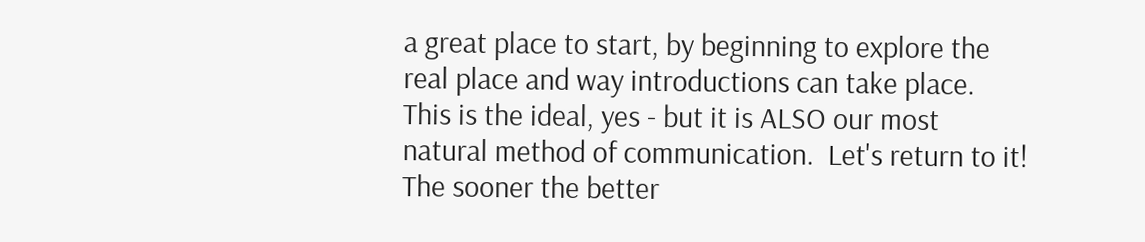a great place to start, by beginning to explore the real place and way introductions can take place.  This is the ideal, yes - but it is ALSO our most natural method of communication.  Let's return to it!  The sooner the better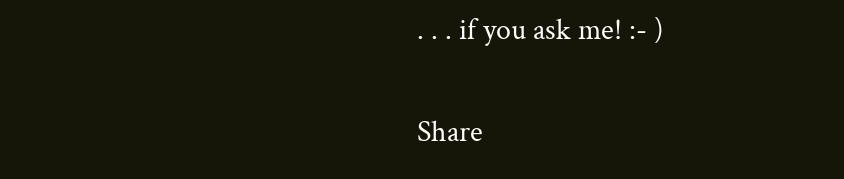. . . if you ask me! :- )

Share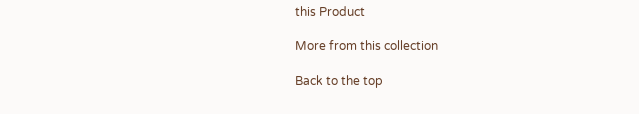this Product

More from this collection

Back to the top